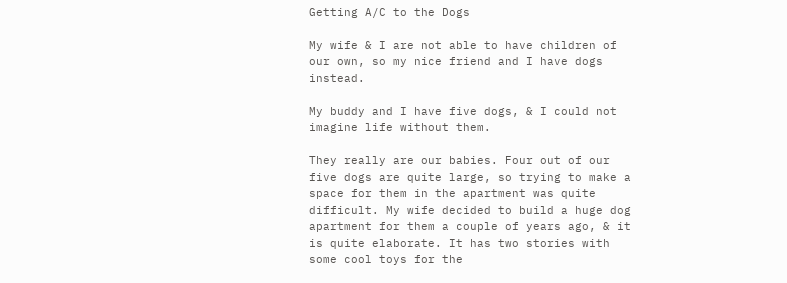Getting A/C to the Dogs

My wife & I are not able to have children of our own, so my nice friend and I have dogs instead.

My buddy and I have five dogs, & I could not imagine life without them.

They really are our babies. Four out of our five dogs are quite large, so trying to make a space for them in the apartment was quite difficult. My wife decided to build a huge dog apartment for them a couple of years ago, & it is quite elaborate. It has two stories with some cool toys for the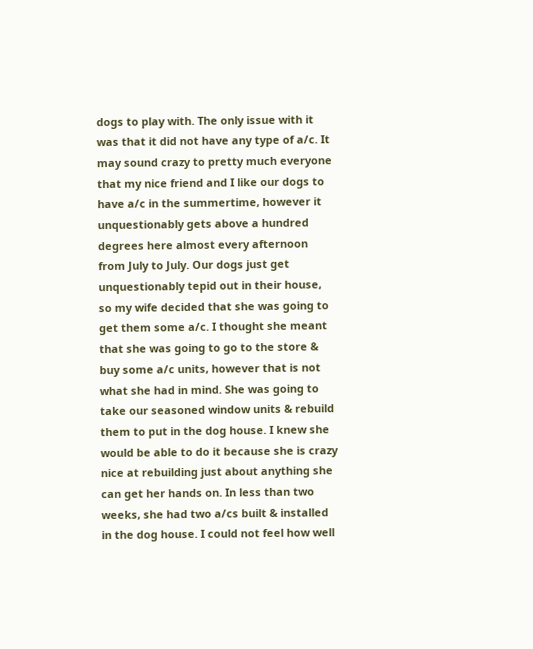dogs to play with. The only issue with it was that it did not have any type of a/c. It may sound crazy to pretty much everyone that my nice friend and I like our dogs to have a/c in the summertime, however it unquestionably gets above a hundred degrees here almost every afternoon from July to July. Our dogs just get unquestionably tepid out in their house, so my wife decided that she was going to get them some a/c. I thought she meant that she was going to go to the store & buy some a/c units, however that is not what she had in mind. She was going to take our seasoned window units & rebuild them to put in the dog house. I knew she would be able to do it because she is crazy nice at rebuilding just about anything she can get her hands on. In less than two weeks, she had two a/cs built & installed in the dog house. I could not feel how well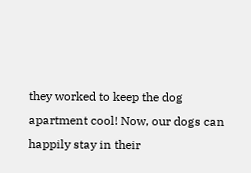they worked to keep the dog apartment cool! Now, our dogs can happily stay in their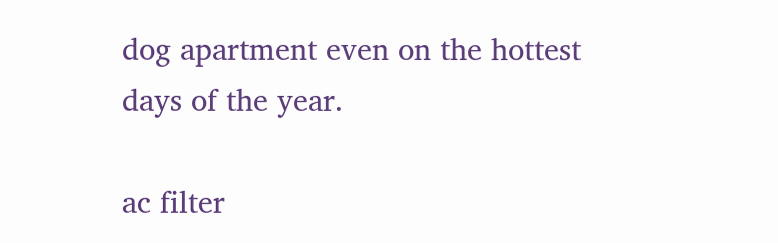dog apartment even on the hottest days of the year.

ac filter